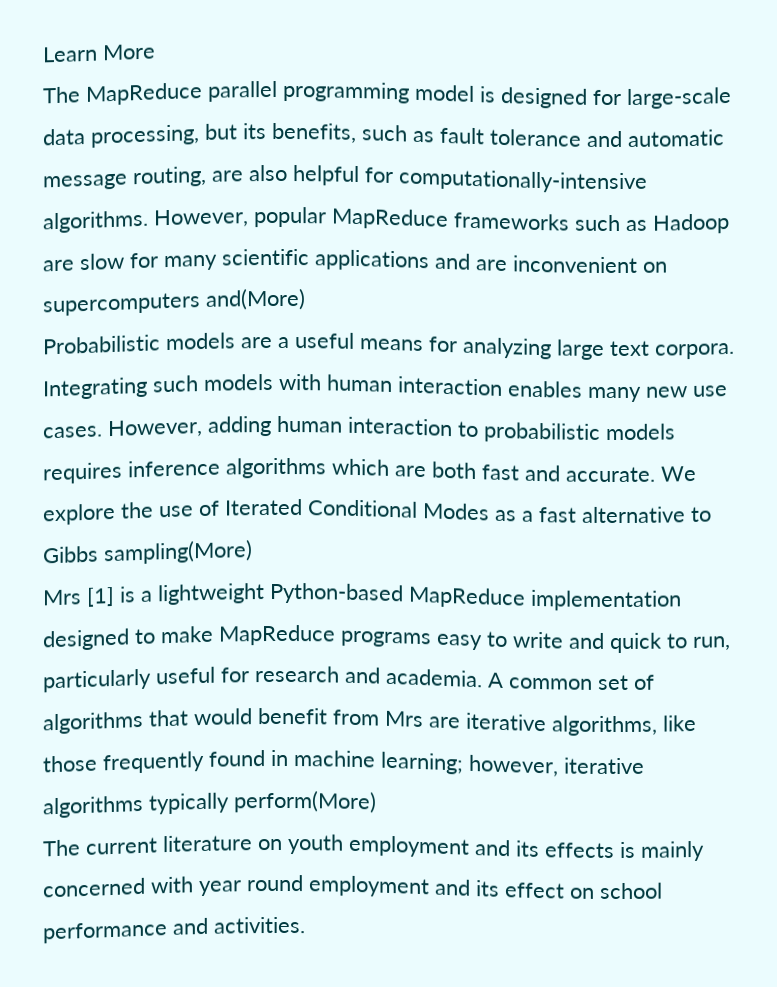Learn More
The MapReduce parallel programming model is designed for large-scale data processing, but its benefits, such as fault tolerance and automatic message routing, are also helpful for computationally-intensive algorithms. However, popular MapReduce frameworks such as Hadoop are slow for many scientific applications and are inconvenient on supercomputers and(More)
Probabilistic models are a useful means for analyzing large text corpora. Integrating such models with human interaction enables many new use cases. However, adding human interaction to probabilistic models requires inference algorithms which are both fast and accurate. We explore the use of Iterated Conditional Modes as a fast alternative to Gibbs sampling(More)
Mrs [1] is a lightweight Python-based MapReduce implementation designed to make MapReduce programs easy to write and quick to run, particularly useful for research and academia. A common set of algorithms that would benefit from Mrs are iterative algorithms, like those frequently found in machine learning; however, iterative algorithms typically perform(More)
The current literature on youth employment and its effects is mainly concerned with year round employment and its effect on school performance and activities.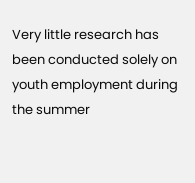Very little research has been conducted solely on youth employment during the summer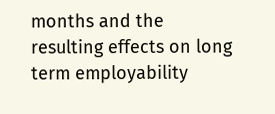months and the resulting effects on long term employability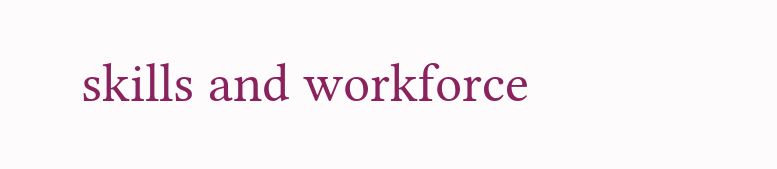skills and workforce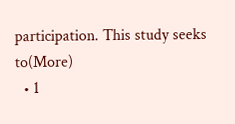participation. This study seeks to(More)
  • 1